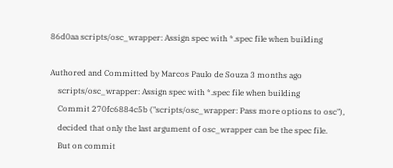86d0aa scripts/osc_wrapper: Assign spec with *.spec file when building

Authored and Committed by Marcos Paulo de Souza 3 months ago
    scripts/osc_wrapper: Assign spec with *.spec file when building
    Commit 270fc6884c5b ("scripts/osc_wrapper: Pass more options to osc"),
    decided that only the last argument of osc_wrapper can be the spec file.
    But on commit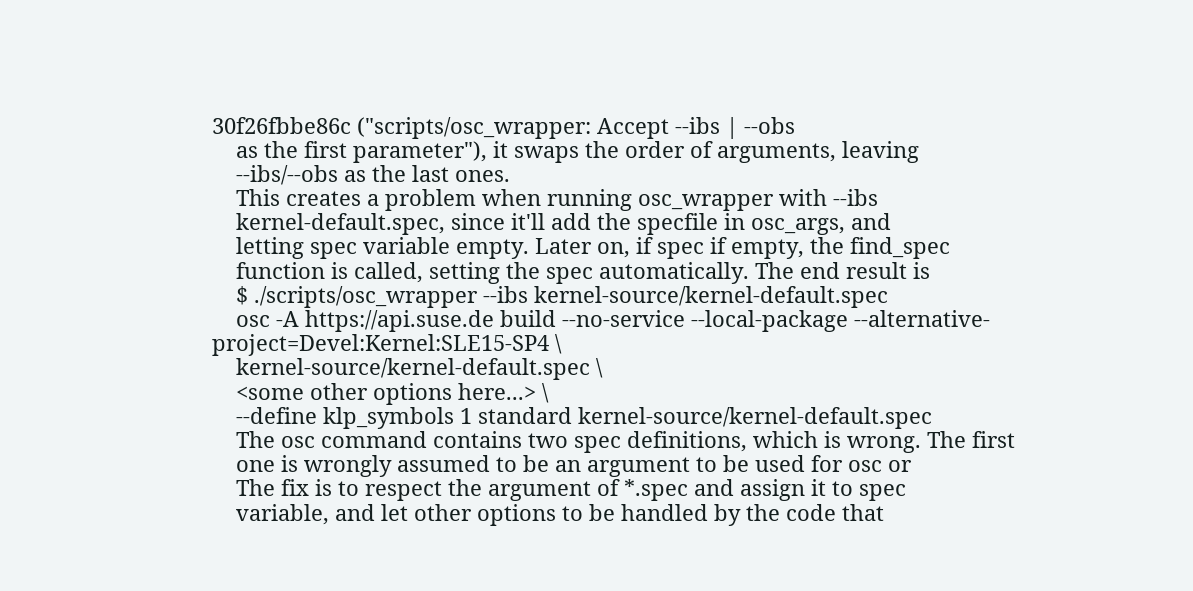30f26fbbe86c ("scripts/osc_wrapper: Accept --ibs | --obs
    as the first parameter"), it swaps the order of arguments, leaving
    --ibs/--obs as the last ones.
    This creates a problem when running osc_wrapper with --ibs
    kernel-default.spec, since it'll add the specfile in osc_args, and
    letting spec variable empty. Later on, if spec if empty, the find_spec
    function is called, setting the spec automatically. The end result is
    $ ./scripts/osc_wrapper --ibs kernel-source/kernel-default.spec
    osc -A https://api.suse.de build --no-service --local-package --alternative-project=Devel:Kernel:SLE15-SP4 \
    kernel-source/kernel-default.spec \
    <some other options here...> \
    --define klp_symbols 1 standard kernel-source/kernel-default.spec
    The osc command contains two spec definitions, which is wrong. The first
    one is wrongly assumed to be an argument to be used for osc or
    The fix is to respect the argument of *.spec and assign it to spec
    variable, and let other options to be handled by the code that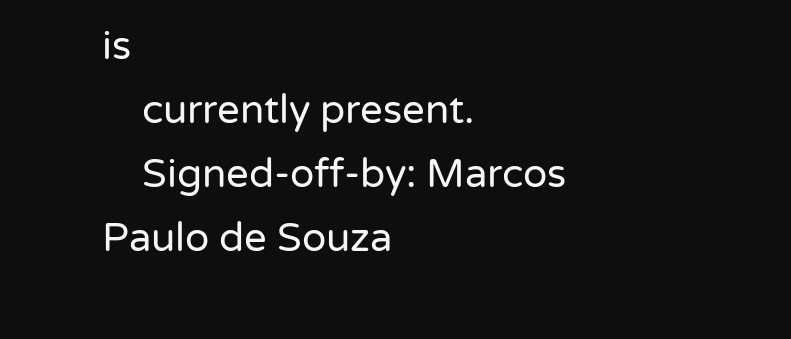is
    currently present.
    Signed-off-by: Marcos Paulo de Souza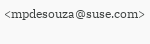<mpdesouza@suse.com>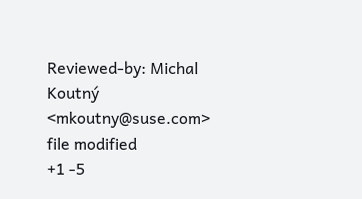Reviewed-by: Michal Koutný <mkoutny@suse.com>
file modified
+1 -5